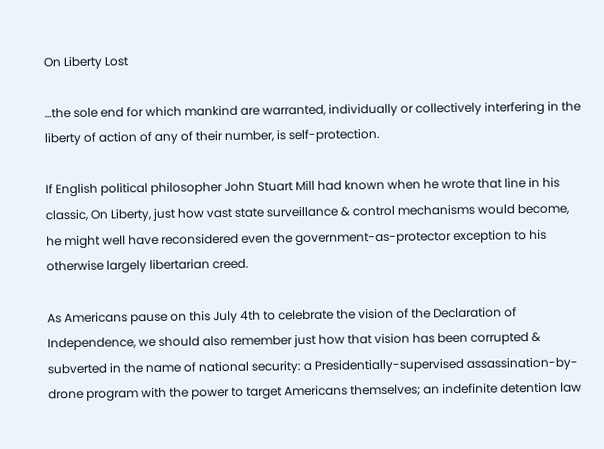On Liberty Lost

…the sole end for which mankind are warranted, individually or collectively interfering in the liberty of action of any of their number, is self-protection.

If English political philosopher John Stuart Mill had known when he wrote that line in his classic, On Liberty, just how vast state surveillance & control mechanisms would become, he might well have reconsidered even the government-as-protector exception to his otherwise largely libertarian creed.

As Americans pause on this July 4th to celebrate the vision of the Declaration of Independence, we should also remember just how that vision has been corrupted & subverted in the name of national security: a Presidentially-supervised assassination-by-drone program with the power to target Americans themselves; an indefinite detention law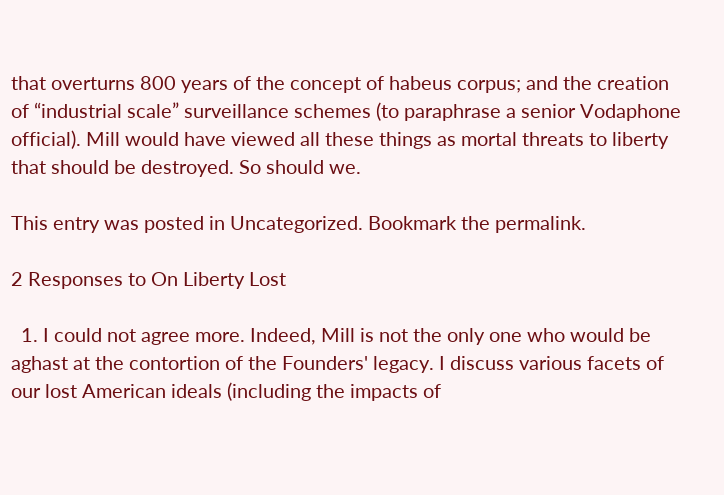that overturns 800 years of the concept of habeus corpus; and the creation of “industrial scale” surveillance schemes (to paraphrase a senior Vodaphone official). Mill would have viewed all these things as mortal threats to liberty that should be destroyed. So should we.

This entry was posted in Uncategorized. Bookmark the permalink.

2 Responses to On Liberty Lost

  1. I could not agree more. Indeed, Mill is not the only one who would be aghast at the contortion of the Founders' legacy. I discuss various facets of our lost American ideals (including the impacts of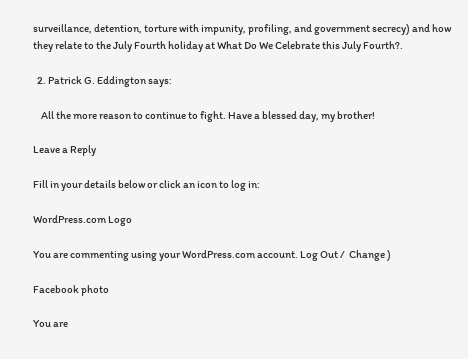surveillance, detention, torture with impunity, profiling, and government secrecy) and how they relate to the July Fourth holiday at What Do We Celebrate this July Fourth?.

  2. Patrick G. Eddington says:

    All the more reason to continue to fight. Have a blessed day, my brother!

Leave a Reply

Fill in your details below or click an icon to log in:

WordPress.com Logo

You are commenting using your WordPress.com account. Log Out /  Change )

Facebook photo

You are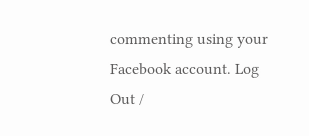commenting using your Facebook account. Log Out /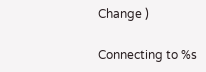Change )

Connecting to %s